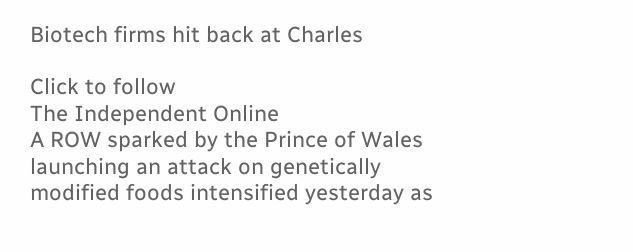Biotech firms hit back at Charles

Click to follow
The Independent Online
A ROW sparked by the Prince of Wales launching an attack on genetically modified foods intensified yesterday as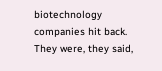biotechnology companies hit back. They were, they said,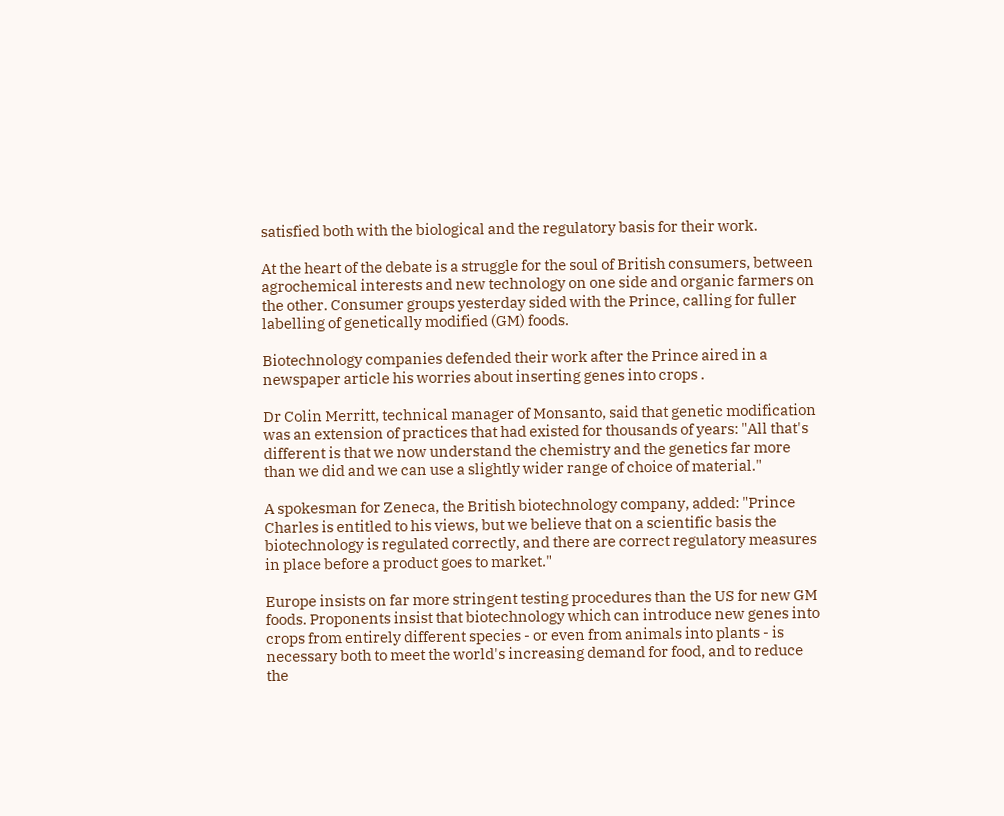satisfied both with the biological and the regulatory basis for their work.

At the heart of the debate is a struggle for the soul of British consumers, between agrochemical interests and new technology on one side and organic farmers on the other. Consumer groups yesterday sided with the Prince, calling for fuller labelling of genetically modified (GM) foods.

Biotechnology companies defended their work after the Prince aired in a newspaper article his worries about inserting genes into crops .

Dr Colin Merritt, technical manager of Monsanto, said that genetic modification was an extension of practices that had existed for thousands of years: "All that's different is that we now understand the chemistry and the genetics far more than we did and we can use a slightly wider range of choice of material."

A spokesman for Zeneca, the British biotechnology company, added: "Prince Charles is entitled to his views, but we believe that on a scientific basis the biotechnology is regulated correctly, and there are correct regulatory measures in place before a product goes to market."

Europe insists on far more stringent testing procedures than the US for new GM foods. Proponents insist that biotechnology which can introduce new genes into crops from entirely different species - or even from animals into plants - is necessary both to meet the world's increasing demand for food, and to reduce the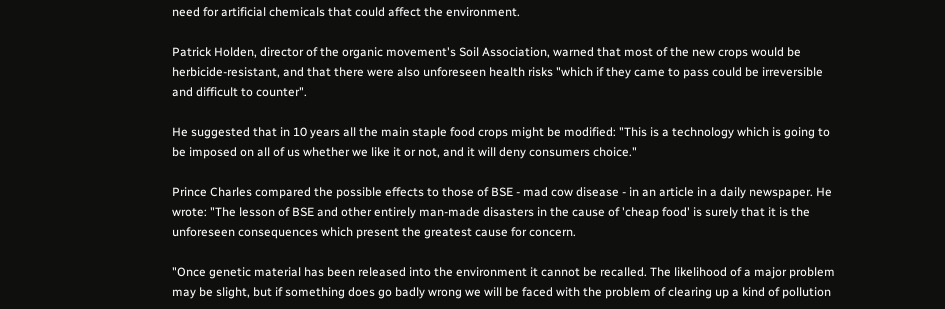need for artificial chemicals that could affect the environment.

Patrick Holden, director of the organic movement's Soil Association, warned that most of the new crops would be herbicide-resistant, and that there were also unforeseen health risks "which if they came to pass could be irreversible and difficult to counter".

He suggested that in 10 years all the main staple food crops might be modified: "This is a technology which is going to be imposed on all of us whether we like it or not, and it will deny consumers choice."

Prince Charles compared the possible effects to those of BSE - mad cow disease - in an article in a daily newspaper. He wrote: "The lesson of BSE and other entirely man-made disasters in the cause of 'cheap food' is surely that it is the unforeseen consequences which present the greatest cause for concern.

"Once genetic material has been released into the environment it cannot be recalled. The likelihood of a major problem may be slight, but if something does go badly wrong we will be faced with the problem of clearing up a kind of pollution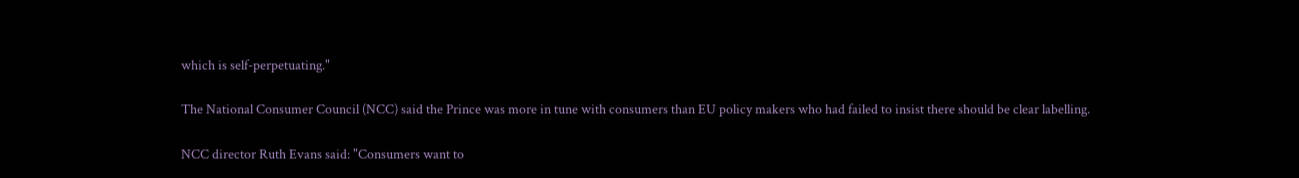which is self-perpetuating."

The National Consumer Council (NCC) said the Prince was more in tune with consumers than EU policy makers who had failed to insist there should be clear labelling.

NCC director Ruth Evans said: "Consumers want to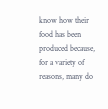know how their food has been produced because, for a variety of reasons, many do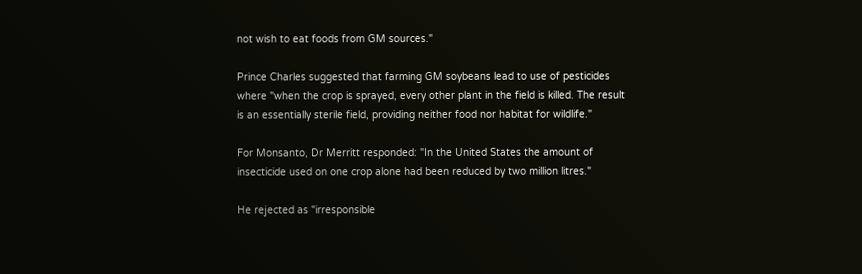not wish to eat foods from GM sources."

Prince Charles suggested that farming GM soybeans lead to use of pesticides where "when the crop is sprayed, every other plant in the field is killed. The result is an essentially sterile field, providing neither food nor habitat for wildlife."

For Monsanto, Dr Merritt responded: "In the United States the amount of insecticide used on one crop alone had been reduced by two million litres."

He rejected as "irresponsible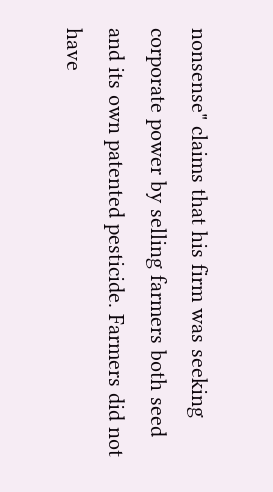nonsense" claims that his firm was seeking corporate power by selling farmers both seed and its own patented pesticide. Farmers did not have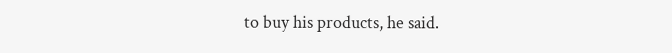to buy his products, he said.